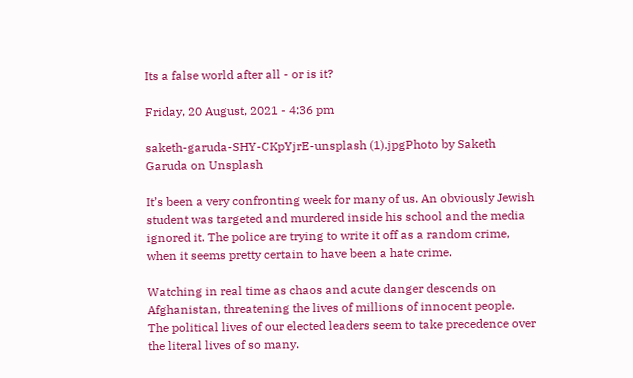Its a false world after all - or is it?

Friday, 20 August, 2021 - 4:36 pm

saketh-garuda-SHY-CKpYjrE-unsplash (1).jpgPhoto by Saketh Garuda on Unsplash

It’s been a very confronting week for many of us. An obviously Jewish student was targeted and murdered inside his school and the media ignored it. The police are trying to write it off as a random crime, when it seems pretty certain to have been a hate crime.

Watching in real time as chaos and acute danger descends on Afghanistan, threatening the lives of millions of innocent people. The political lives of our elected leaders seem to take precedence over the literal lives of so many.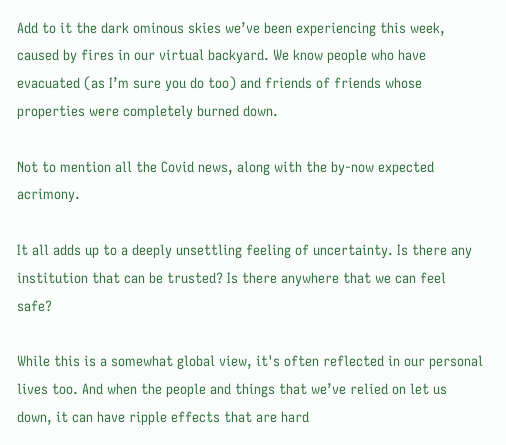Add to it the dark ominous skies we’ve been experiencing this week, caused by fires in our virtual backyard. We know people who have evacuated (as I’m sure you do too) and friends of friends whose properties were completely burned down.

Not to mention all the Covid news, along with the by-now expected acrimony.

It all adds up to a deeply unsettling feeling of uncertainty. Is there any institution that can be trusted? Is there anywhere that we can feel safe?

While this is a somewhat global view, it's often reflected in our personal lives too. And when the people and things that we’ve relied on let us down, it can have ripple effects that are hard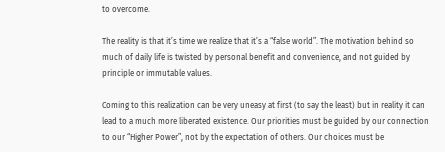to overcome.

The reality is that it’s time we realize that it’s a “false world”. The motivation behind so much of daily life is twisted by personal benefit and convenience, and not guided by principle or immutable values.

Coming to this realization can be very uneasy at first (to say the least) but in reality it can lead to a much more liberated existence. Our priorities must be guided by our connection to our “Higher Power”, not by the expectation of others. Our choices must be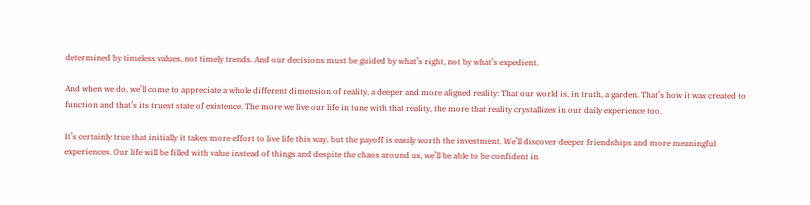determined by timeless values, not timely trends. And our decisions must be guided by what’s right, not by what’s expedient.

And when we do, we’ll come to appreciate a whole different dimension of reality, a deeper and more aligned reality: That our world is, in truth, a garden. That’s how it was created to function and that’s its truest state of existence. The more we live our life in tune with that reality, the more that reality crystallizes in our daily experience too.

It’s certainly true that initially it takes more effort to live life this way, but the payoff is easily worth the investment. We’ll discover deeper friendships and more meaningful experiences. Our life will be filled with value instead of things and despite the chaos around us, we’ll be able to be confident in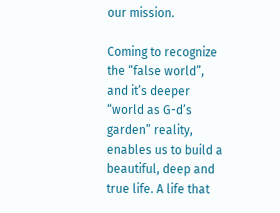our mission.

Coming to recognize the “false world”, and it’s deeper “world as G-d’s garden” reality, enables us to build a beautiful, deep and true life. A life that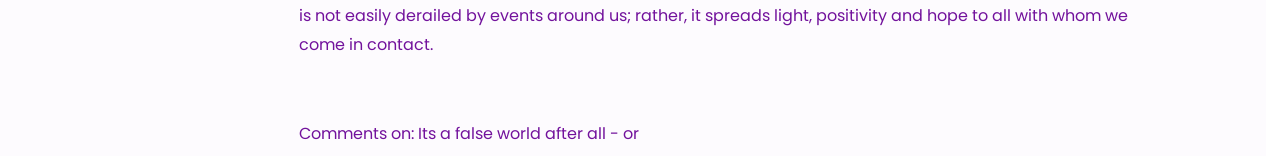is not easily derailed by events around us; rather, it spreads light, positivity and hope to all with whom we come in contact.


Comments on: Its a false world after all - or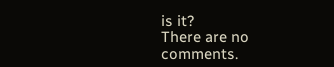is it?
There are no comments.